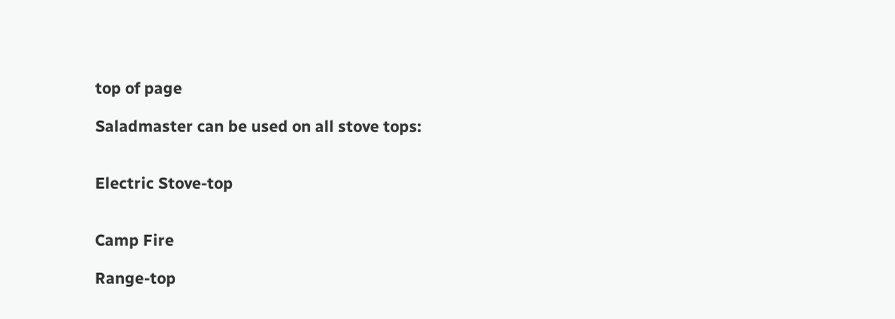top of page

Saladmaster can be used on all stove tops:


Electric Stove-top


Camp Fire

Range-top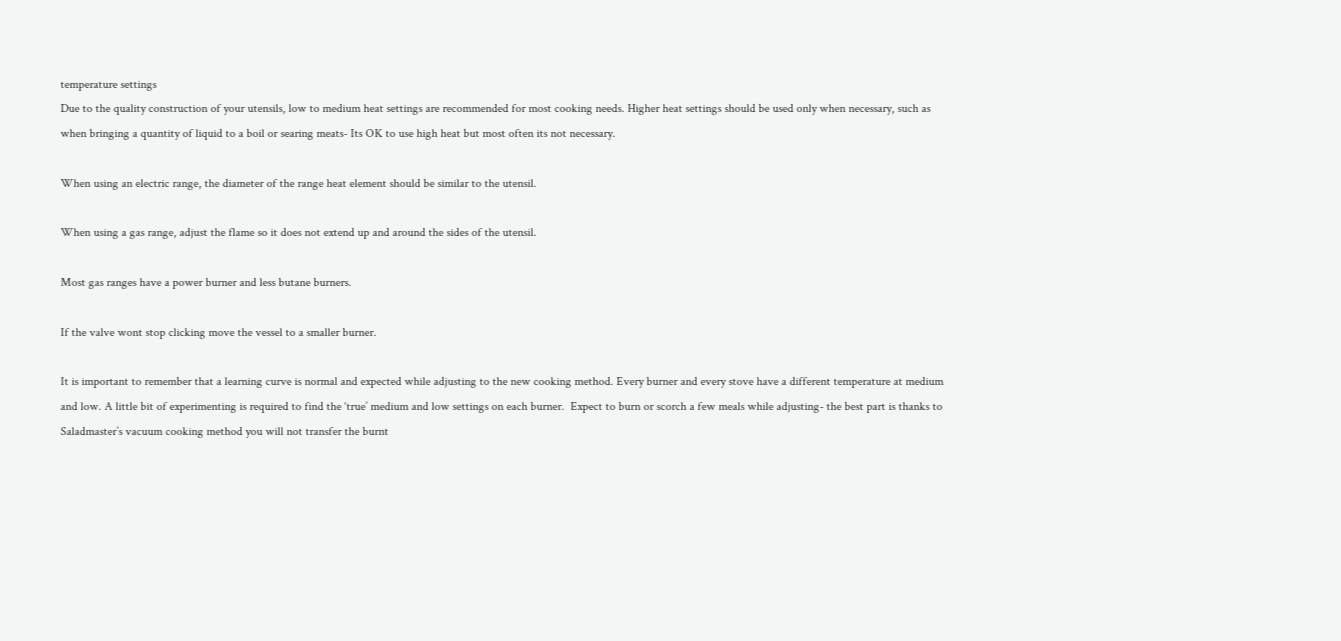temperature settings
Due to the quality construction of your utensils, low to medium heat settings are recommended for most cooking needs. Higher heat settings should be used only when necessary, such as when bringing a quantity of liquid to a boil or searing meats- Its OK to use high heat but most often its not necessary.

When using an electric range, the diameter of the range heat element should be similar to the utensil.

When using a gas range, adjust the flame so it does not extend up and around the sides of the utensil.

Most gas ranges have a power burner and less butane burners.

If the valve wont stop clicking move the vessel to a smaller burner.

It is important to remember that a learning curve is normal and expected while adjusting to the new cooking method. Every burner and every stove have a different temperature at medium and low. A little bit of experimenting is required to find the ‘true’ medium and low settings on each burner.  Expect to burn or scorch a few meals while adjusting- the best part is thanks to Saladmaster’s vacuum cooking method you will not transfer the burnt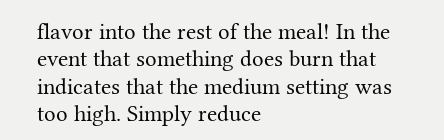flavor into the rest of the meal! In the event that something does burn that indicates that the medium setting was too high. Simply reduce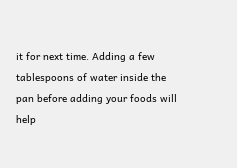it for next time. Adding a few tablespoons of water inside the pan before adding your foods will help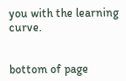you with the learning curve.


bottom of page